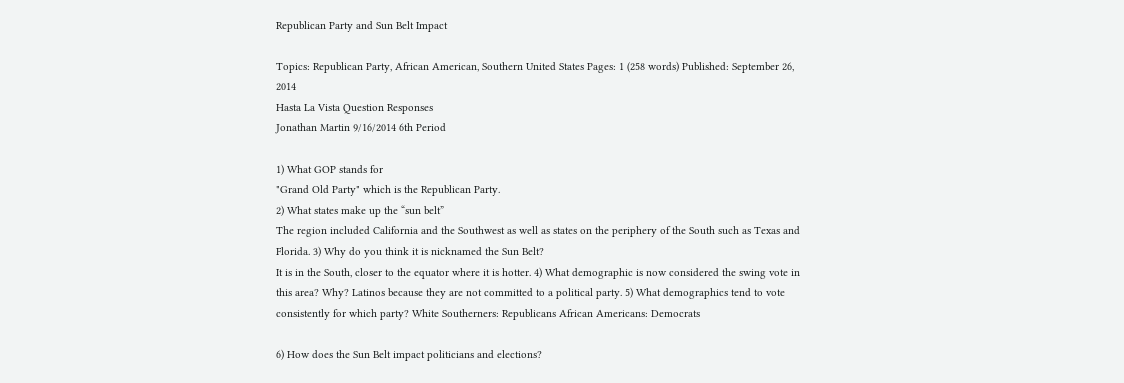Republican Party and Sun Belt Impact

Topics: Republican Party, African American, Southern United States Pages: 1 (258 words) Published: September 26, 2014
Hasta La Vista Question Responses
Jonathan Martin 9/16/2014 6th Period

1) What GOP stands for
"Grand Old Party" which is the Republican Party.
2) What states make up the “sun belt”
The region included California and the Southwest as well as states on the periphery of the South such as Texas and Florida. 3) Why do you think it is nicknamed the Sun Belt?
It is in the South, closer to the equator where it is hotter. 4) What demographic is now considered the swing vote in this area? Why? Latinos because they are not committed to a political party. 5) What demographics tend to vote consistently for which party? White Southerners: Republicans African Americans: Democrats

6) How does the Sun Belt impact politicians and elections?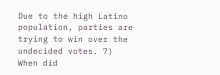Due to the high Latino population, parties are trying to win over the undecided votes. 7) When did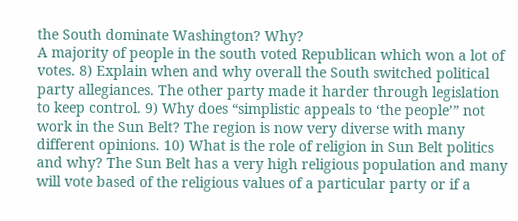the South dominate Washington? Why?
A majority of people in the south voted Republican which won a lot of votes. 8) Explain when and why overall the South switched political party allegiances. The other party made it harder through legislation to keep control. 9) Why does “simplistic appeals to ‘the people’” not work in the Sun Belt? The region is now very diverse with many different opinions. 10) What is the role of religion in Sun Belt politics and why? The Sun Belt has a very high religious population and many will vote based of the religious values of a particular party or if a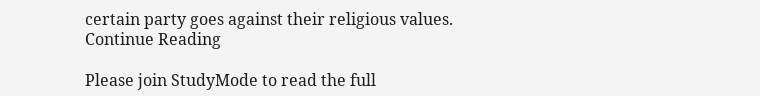certain party goes against their religious values.
Continue Reading

Please join StudyMode to read the full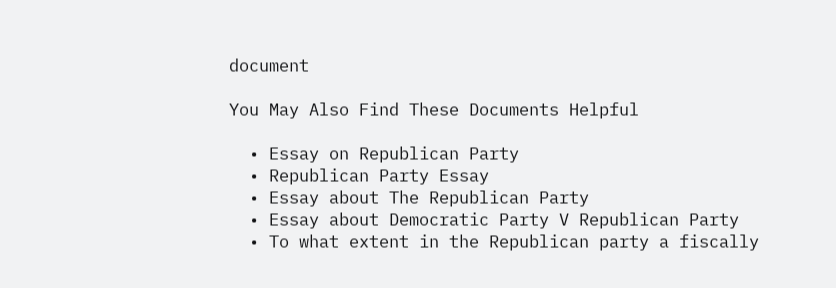document

You May Also Find These Documents Helpful

  • Essay on Republican Party
  • Republican Party Essay
  • Essay about The Republican Party
  • Essay about Democratic Party V Republican Party
  • To what extent in the Republican party a fiscally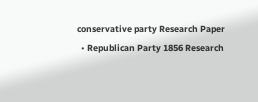conservative party Research Paper
  • Republican Party 1856 Research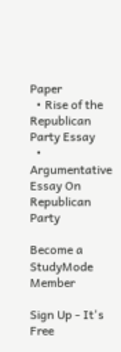Paper
  • Rise of the Republican Party Essay
  • Argumentative Essay On Republican Party

Become a StudyMode Member

Sign Up - It's Free